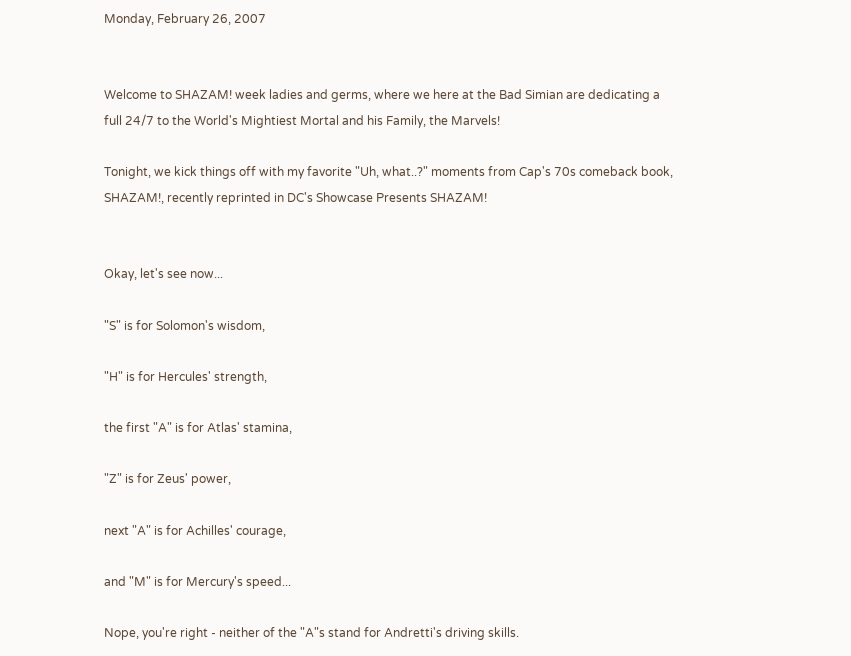Monday, February 26, 2007


Welcome to SHAZAM! week ladies and germs, where we here at the Bad Simian are dedicating a full 24/7 to the World's Mightiest Mortal and his Family, the Marvels!

Tonight, we kick things off with my favorite "Uh, what..?" moments from Cap's 70s comeback book, SHAZAM!, recently reprinted in DC's Showcase Presents SHAZAM!


Okay, let's see now...

"S" is for Solomon's wisdom,

"H" is for Hercules' strength,

the first "A" is for Atlas' stamina,

"Z" is for Zeus' power,

next "A" is for Achilles' courage,

and "M" is for Mercury's speed...

Nope, you're right - neither of the "A"s stand for Andretti's driving skills.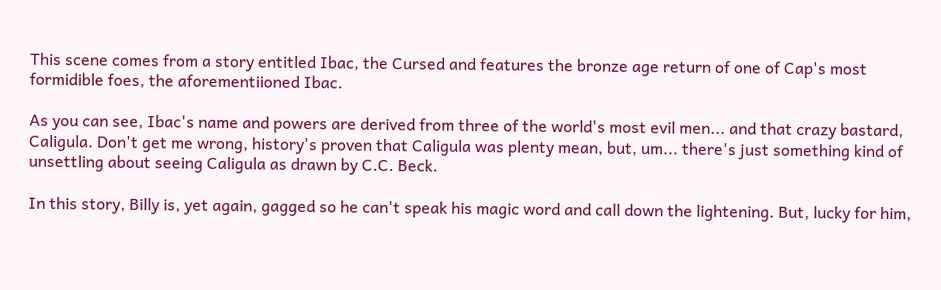This scene comes from a story entitled Ibac, the Cursed and features the bronze age return of one of Cap's most formidible foes, the aforementiioned Ibac.

As you can see, Ibac's name and powers are derived from three of the world's most evil men... and that crazy bastard, Caligula. Don't get me wrong, history's proven that Caligula was plenty mean, but, um... there's just something kind of unsettling about seeing Caligula as drawn by C.C. Beck.

In this story, Billy is, yet again, gagged so he can't speak his magic word and call down the lightening. But, lucky for him,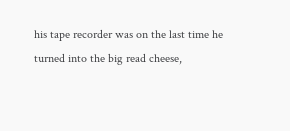his tape recorder was on the last time he turned into the big read cheese,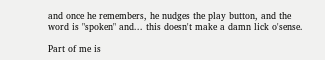and once he remembers, he nudges the play button, and the word is "spoken" and... this doesn't make a damn lick o'sense.

Part of me is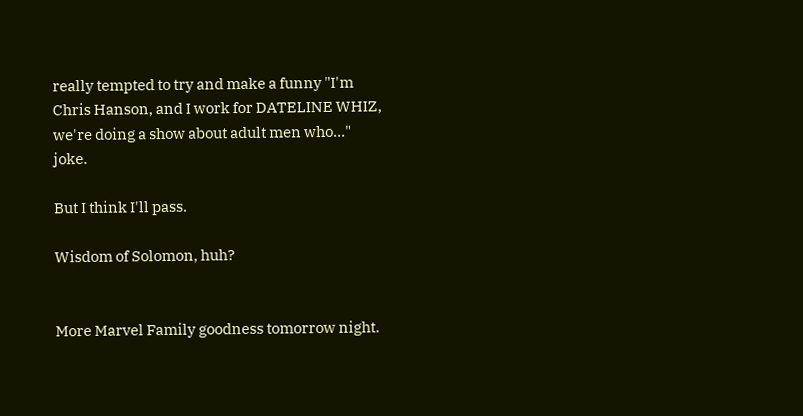really tempted to try and make a funny "I'm Chris Hanson, and I work for DATELINE WHIZ, we're doing a show about adult men who..." joke.

But I think I'll pass.

Wisdom of Solomon, huh?


More Marvel Family goodness tomorrow night.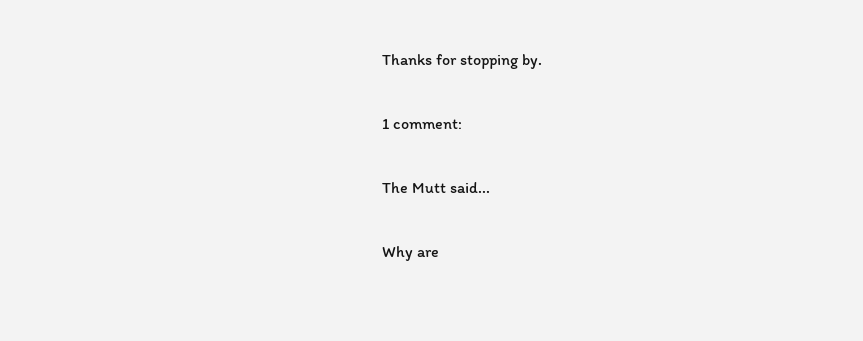Thanks for stopping by.

1 comment:

The Mutt said...

Why are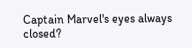Captain Marvel's eyes always closed?